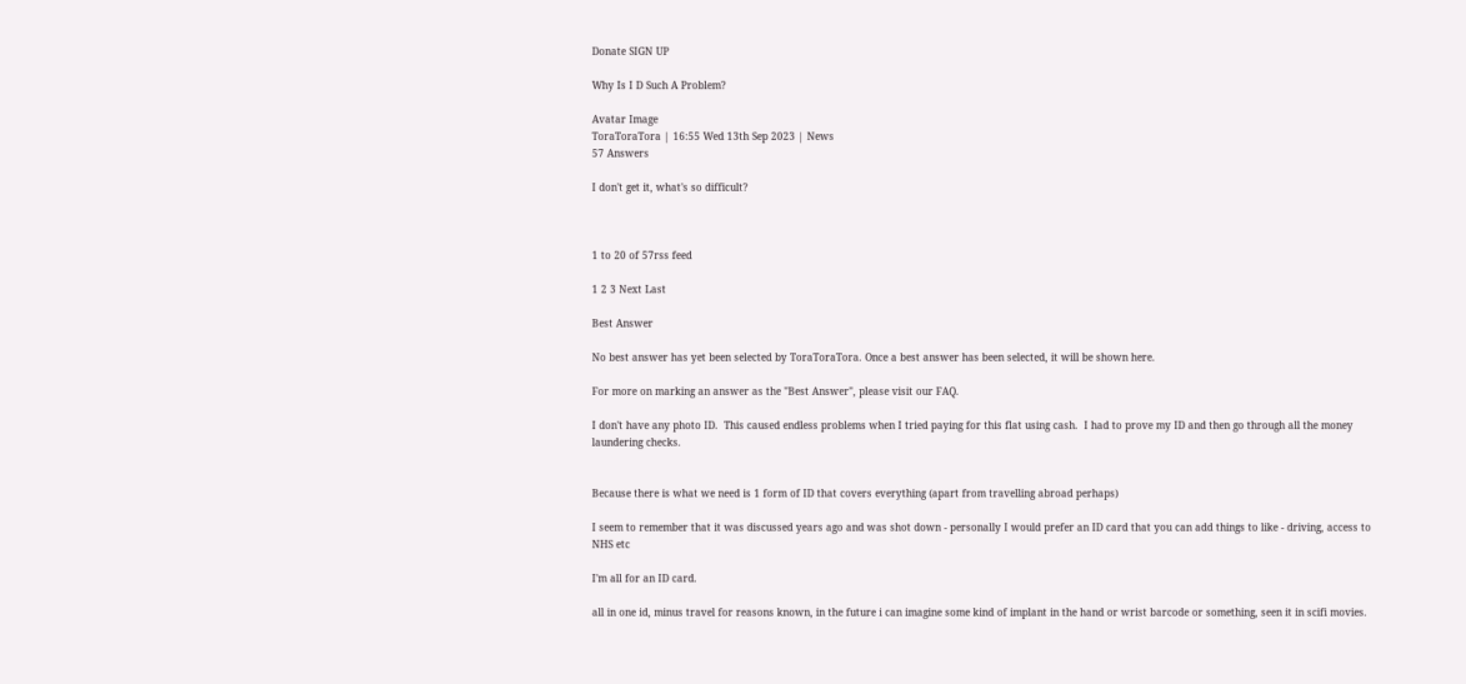Donate SIGN UP

Why Is I D Such A Problem?

Avatar Image
ToraToraTora | 16:55 Wed 13th Sep 2023 | News
57 Answers

I don't get it, what's so difficult?



1 to 20 of 57rss feed

1 2 3 Next Last

Best Answer

No best answer has yet been selected by ToraToraTora. Once a best answer has been selected, it will be shown here.

For more on marking an answer as the "Best Answer", please visit our FAQ.

I don't have any photo ID.  This caused endless problems when I tried paying for this flat using cash.  I had to prove my ID and then go through all the money laundering checks.


Because there is what we need is 1 form of ID that covers everything (apart from travelling abroad perhaps)

I seem to remember that it was discussed years ago and was shot down - personally I would prefer an ID card that you can add things to like - driving, access to NHS etc

I'm all for an ID card.

all in one id, minus travel for reasons known, in the future i can imagine some kind of implant in the hand or wrist barcode or something, seen it in scifi movies.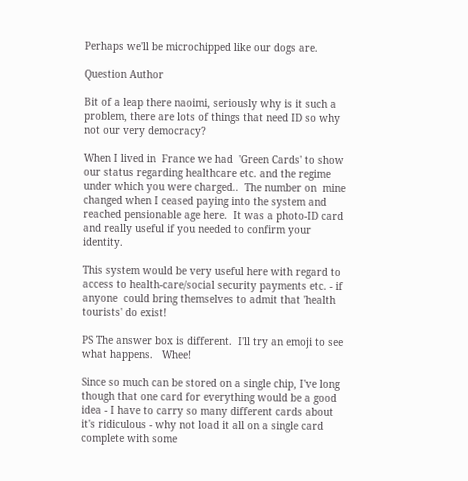Perhaps we'll be microchipped like our dogs are.

Question Author

Bit of a leap there naoimi, seriously why is it such a problem, there are lots of things that need ID so why not our very democracy?

When I lived in  France we had  'Green Cards' to show our status regarding healthcare etc. and the regime under which you were charged..  The number on  mine changed when I ceased paying into the system and reached pensionable age here.  It was a photo-ID card and really useful if you needed to confirm your identity.

This system would be very useful here with regard to access to health-care/social security payments etc. - if anyone  could bring themselves to admit that 'health tourists' do exist!

PS The answer box is different.  I'll try an emoji to see what happens.   Whee!

Since so much can be stored on a single chip, I've long though that one card for everything would be a good idea - I have to carry so many different cards about it's ridiculous - why not load it all on a single card complete with some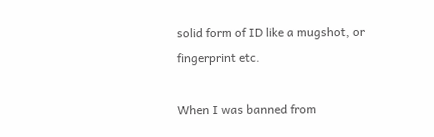solid form of ID like a mugshot, or fingerprint etc.

When I was banned from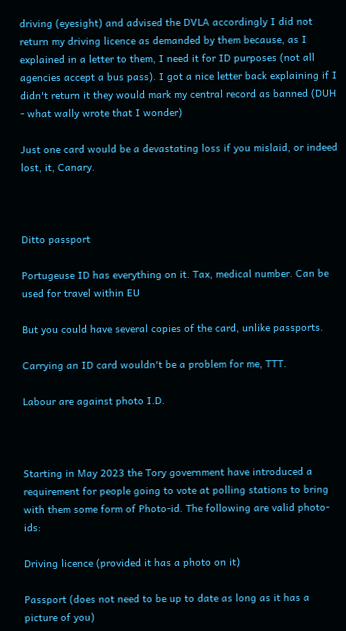driving (eyesight) and advised the DVLA accordingly I did not return my driving licence as demanded by them because, as I explained in a letter to them, I need it for ID purposes (not all agencies accept a bus pass). I got a nice letter back explaining if I didn't return it they would mark my central record as banned (DUH - what wally wrote that I wonder)

Just one card would be a devastating loss if you mislaid, or indeed lost, it, Canary.



Ditto passport

Portugeuse ID has everything on it. Tax, medical number. Can be used for travel within EU

But you could have several copies of the card, unlike passports.

Carrying an ID card wouldn't be a problem for me, TTT.

Labour are against photo I.D.



Starting in May 2023 the Tory government have introduced a requirement for people going to vote at polling stations to bring with them some form of Photo-id. The following are valid photo-ids:

Driving licence (provided it has a photo on it)

Passport (does not need to be up to date as long as it has a picture of you)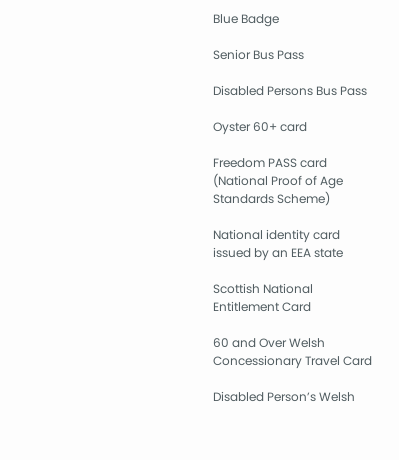Blue Badge

Senior Bus Pass

Disabled Persons Bus Pass

Oyster 60+ card

Freedom PASS card (National Proof of Age Standards Scheme)

National identity card issued by an EEA state

Scottish National Entitlement Card

60 and Over Welsh Concessionary Travel Card

Disabled Person’s Welsh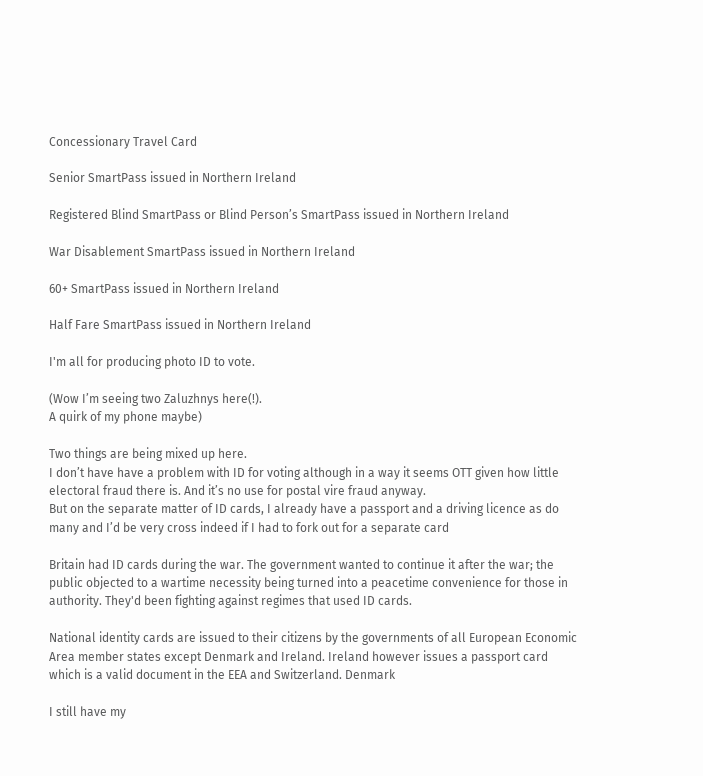Concessionary Travel Card

Senior SmartPass issued in Northern Ireland

Registered Blind SmartPass or Blind Person’s SmartPass issued in Northern Ireland

War Disablement SmartPass issued in Northern Ireland

60+ SmartPass issued in Northern Ireland

Half Fare SmartPass issued in Northern Ireland

I'm all for producing photo ID to vote.

(Wow I’m seeing two Zaluzhnys here(!).
A quirk of my phone maybe)

Two things are being mixed up here.
I don’t have have a problem with ID for voting although in a way it seems OTT given how little electoral fraud there is. And it’s no use for postal vire fraud anyway.
But on the separate matter of ID cards, I already have a passport and a driving licence as do many and I’d be very cross indeed if I had to fork out for a separate card

Britain had ID cards during the war. The government wanted to continue it after the war; the public objected to a wartime necessity being turned into a peacetime convenience for those in authority. They'd been fighting against regimes that used ID cards.

National identity cards are issued to their citizens by the governments of all European Economic Area member states except Denmark and Ireland. Ireland however issues a passport card which is a valid document in the EEA and Switzerland. Denmark

I still have my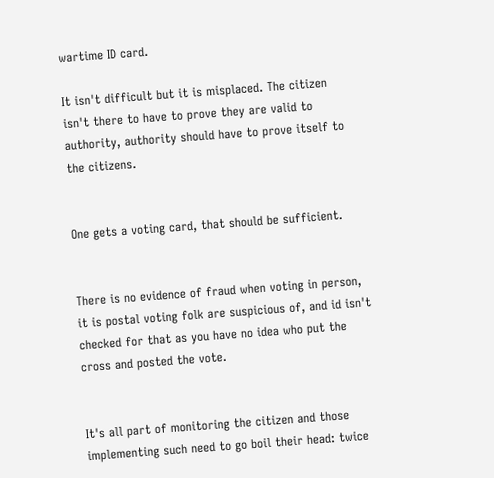wartime ID card.

It isn't difficult but it is misplaced. The citizen isn't there to have to prove they are valid to authority, authority should have to prove itself to the citizens.


One gets a voting card, that should be sufficient.


There is no evidence of fraud when voting in person, it is postal voting folk are suspicious of, and id isn't checked for that as you have no idea who put the cross and posted the vote.


It's all part of monitoring the citizen and those implementing such need to go boil their head: twice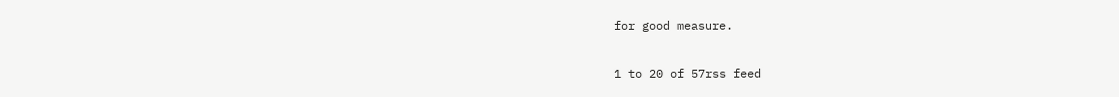for good measure.

1 to 20 of 57rss feed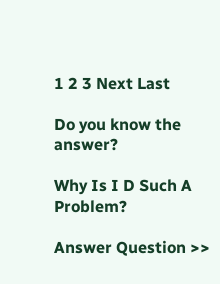1 2 3 Next Last

Do you know the answer?

Why Is I D Such A Problem?

Answer Question >>